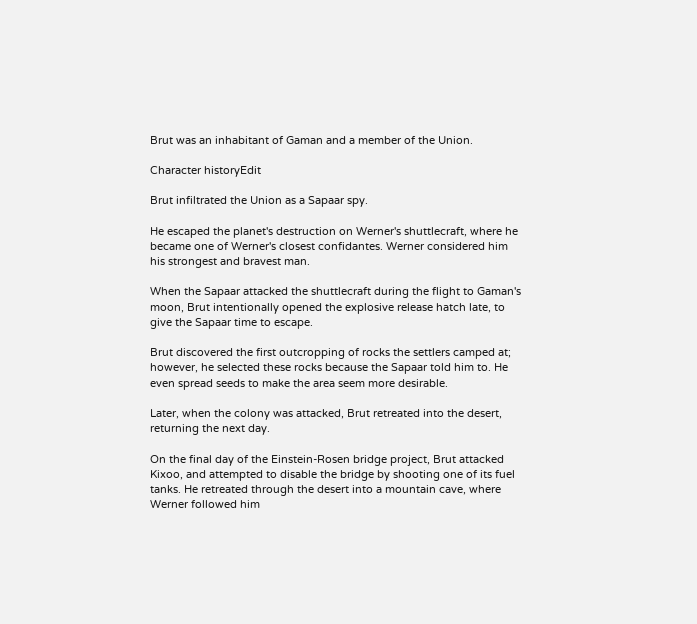Brut was an inhabitant of Gaman and a member of the Union.

Character historyEdit

Brut infiltrated the Union as a Sapaar spy.

He escaped the planet's destruction on Werner's shuttlecraft, where he became one of Werner's closest confidantes. Werner considered him his strongest and bravest man.

When the Sapaar attacked the shuttlecraft during the flight to Gaman's moon, Brut intentionally opened the explosive release hatch late, to give the Sapaar time to escape.

Brut discovered the first outcropping of rocks the settlers camped at; however, he selected these rocks because the Sapaar told him to. He even spread seeds to make the area seem more desirable.

Later, when the colony was attacked, Brut retreated into the desert, returning the next day.

On the final day of the Einstein-Rosen bridge project, Brut attacked Kixoo, and attempted to disable the bridge by shooting one of its fuel tanks. He retreated through the desert into a mountain cave, where Werner followed him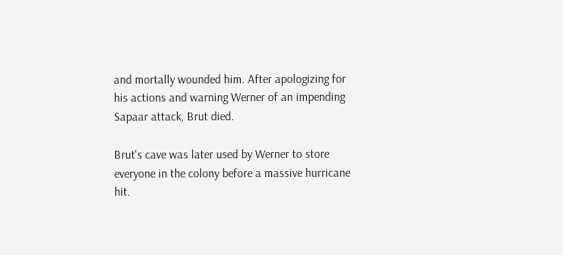and mortally wounded him. After apologizing for his actions and warning Werner of an impending Sapaar attack, Brut died.

Brut's cave was later used by Werner to store everyone in the colony before a massive hurricane hit.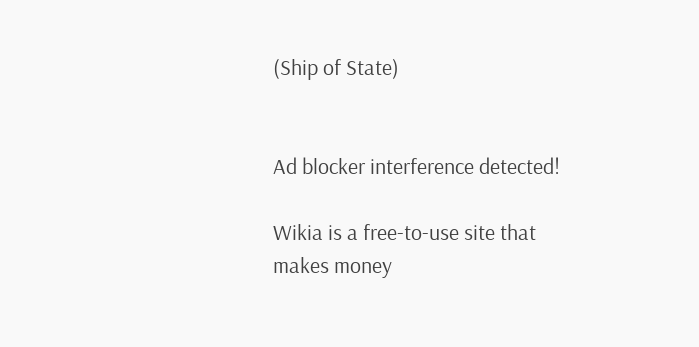(Ship of State)


Ad blocker interference detected!

Wikia is a free-to-use site that makes money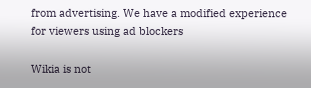from advertising. We have a modified experience for viewers using ad blockers

Wikia is not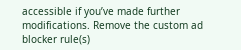accessible if you’ve made further modifications. Remove the custom ad blocker rule(s)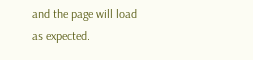and the page will load as expected.